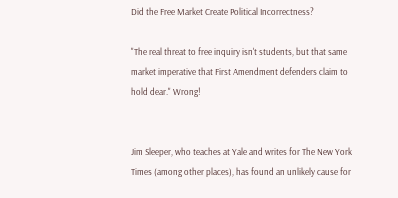Did the Free Market Create Political Incorrectness?

"The real threat to free inquiry isn't students, but that same market imperative that First Amendment defenders claim to hold dear." Wrong!


Jim Sleeper, who teaches at Yale and writes for The New York Times (among other places), has found an unlikely cause for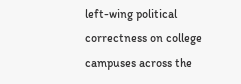left-wing political correctness on college campuses across the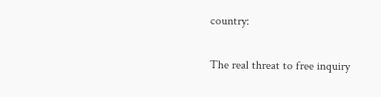country:

The real threat to free inquiry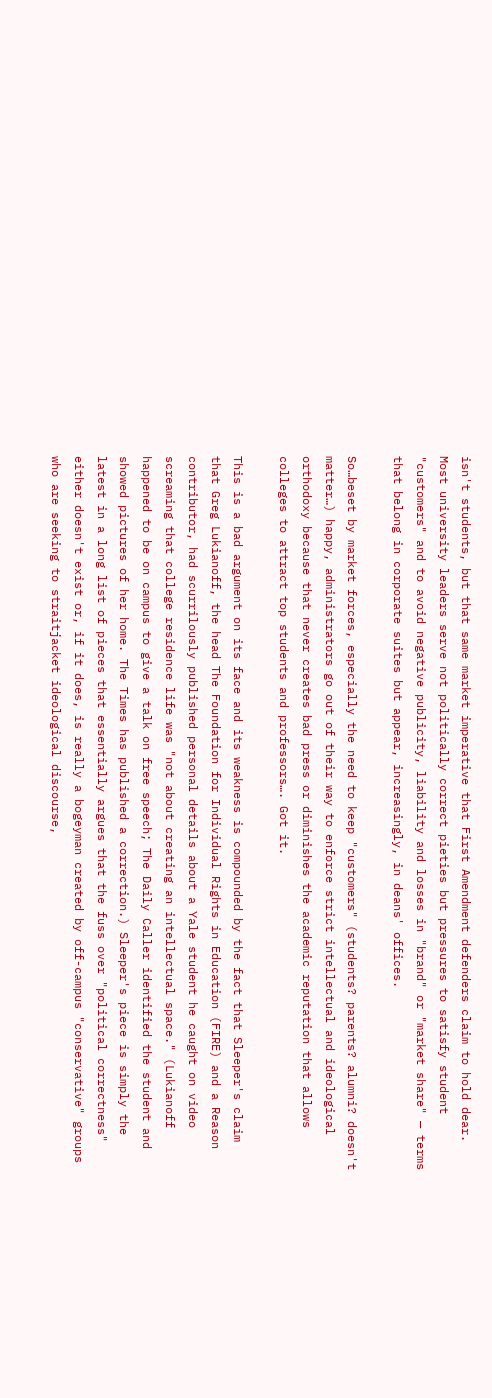isn't students, but that same market imperative that First Amendment defenders claim to hold dear. Most university leaders serve not politically correct pieties but pressures to satisfy student "customers" and to avoid negative publicity, liability and losses in "brand" or "market share" — terms that belong in corporate suites but appear, increasingly, in deans' offices.

So…beset by market forces, especially the need to keep "customers" (students? parents? alumni? doesn't matter…) happy, administrators go out of their way to enforce strict intellectual and ideological orthodoxy because that never creates bad press or diminishes the academic reputation that allows colleges to attract top students and professors…. Got it.

This is a bad argument on its face and its weakness is compounded by the fact that Sleeper's claim that Greg Lukianoff, the head The Foundation for Individual Rights in Education (FIRE) and a Reason contributor, had scurrilously published personal details about a Yale student he caught on video screaming that college residence life was "not about creating an intellectual space." (Lukianoff happened to be on campus to give a talk on free speech; The Daily Caller identified the student and showed pictures of her home. The Times has published a correction.) Sleeper's piece is simply the latest in a long list of pieces that essentially argues that the fuss over "political correctness" either doesn't exist or, if it does, is really a bogeyman created by off-campus "conservative" groups who are seeking to straitjacket ideological discourse,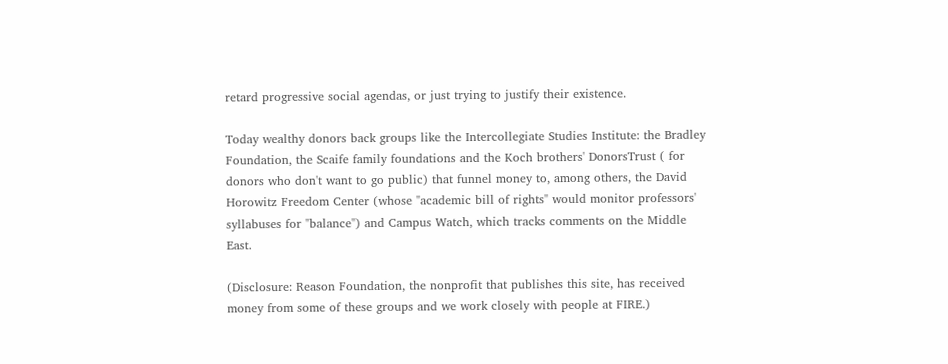retard progressive social agendas, or just trying to justify their existence.

Today wealthy donors back groups like the Intercollegiate Studies Institute: the Bradley Foundation, the Scaife family foundations and the Koch brothers' DonorsTrust ( for donors who don't want to go public) that funnel money to, among others, the David Horowitz Freedom Center (whose "academic bill of rights" would monitor professors' syllabuses for "balance") and Campus Watch, which tracks comments on the Middle East.

(Disclosure: Reason Foundation, the nonprofit that publishes this site, has received money from some of these groups and we work closely with people at FIRE.)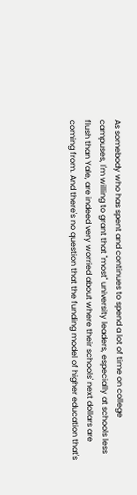As somebody who has spent and continues to spend a lot of time on college campuses, I'm willing to grant that "most" university leaders, especially at schools less flush than Yale, are indeed very worried about where their schools' next dollars are coming from. And there's no question that the funding model of higher education that's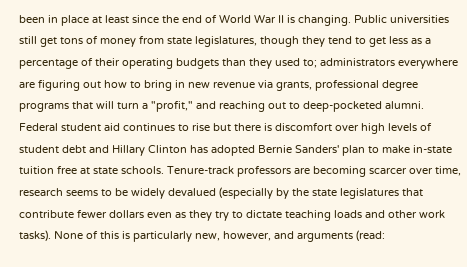been in place at least since the end of World War II is changing. Public universities still get tons of money from state legislatures, though they tend to get less as a percentage of their operating budgets than they used to; administrators everywhere are figuring out how to bring in new revenue via grants, professional degree programs that will turn a "profit," and reaching out to deep-pocketed alumni. Federal student aid continues to rise but there is discomfort over high levels of student debt and Hillary Clinton has adopted Bernie Sanders' plan to make in-state tuition free at state schools. Tenure-track professors are becoming scarcer over time, research seems to be widely devalued (especially by the state legislatures that contribute fewer dollars even as they try to dictate teaching loads and other work tasks). None of this is particularly new, however, and arguments (read: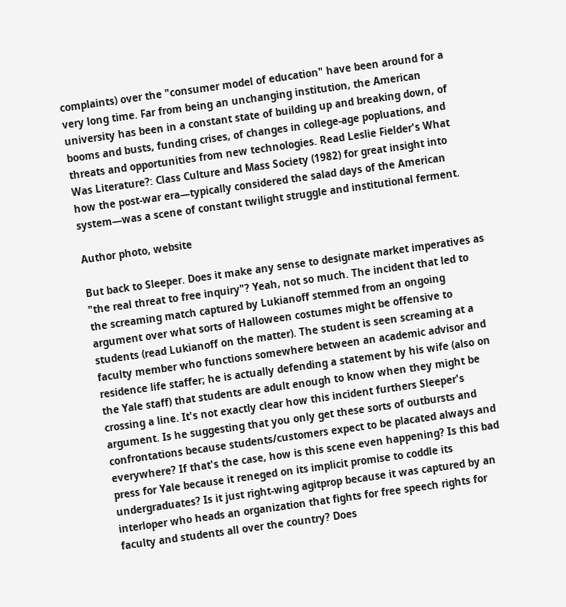complaints) over the "consumer model of education" have been around for a very long time. Far from being an unchanging institution, the American university has been in a constant state of building up and breaking down, of booms and busts, funding crises, of changes in college-age popluations, and threats and opportunities from new technologies. Read Leslie Fielder's What Was Literature?: Class Culture and Mass Society (1982) for great insight into how the post-war era—typically considered the salad days of the American system—was a scene of constant twilight struggle and institutional ferment.

Author photo, website

But back to Sleeper. Does it make any sense to designate market imperatives as "the real threat to free inquiry"? Yeah, not so much. The incident that led to the screaming match captured by Lukianoff stemmed from an ongoing argument over what sorts of Halloween costumes might be offensive to students (read Lukianoff on the matter). The student is seen screaming at a faculty member who functions somewhere between an academic advisor and residence life staffer; he is actually defending a statement by his wife (also on the Yale staff) that students are adult enough to know when they might be crossing a line. It's not exactly clear how this incident furthers Sleeper's argument. Is he suggesting that you only get these sorts of outbursts and confrontations because students/customers expect to be placated always and everywhere? If that's the case, how is this scene even happening? Is this bad press for Yale because it reneged on its implicit promise to coddle its undergraduates? Is it just right-wing agitprop because it was captured by an interloper who heads an organization that fights for free speech rights for faculty and students all over the country? Does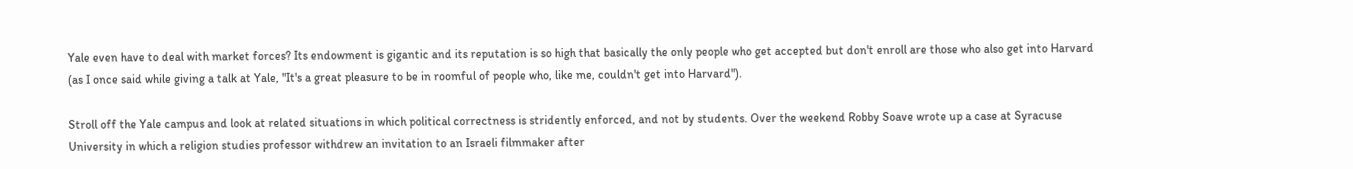Yale even have to deal with market forces? Its endowment is gigantic and its reputation is so high that basically the only people who get accepted but don't enroll are those who also get into Harvard (as I once said while giving a talk at Yale, "It's a great pleasure to be in roomful of people who, like me, couldn't get into Harvard").

Stroll off the Yale campus and look at related situations in which political correctness is stridently enforced, and not by students. Over the weekend Robby Soave wrote up a case at Syracuse University in which a religion studies professor withdrew an invitation to an Israeli filmmaker after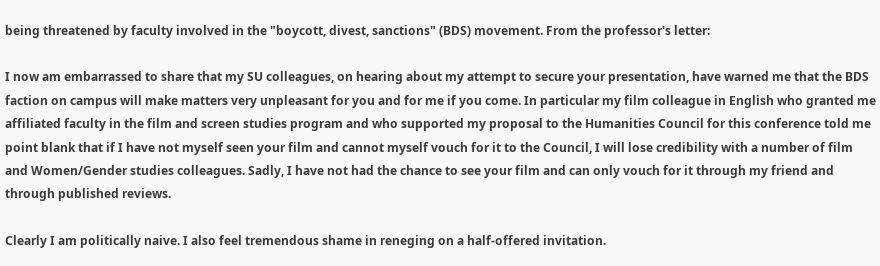being threatened by faculty involved in the "boycott, divest, sanctions" (BDS) movement. From the professor's letter:

I now am embarrassed to share that my SU colleagues, on hearing about my attempt to secure your presentation, have warned me that the BDS faction on campus will make matters very unpleasant for you and for me if you come. In particular my film colleague in English who granted me affiliated faculty in the film and screen studies program and who supported my proposal to the Humanities Council for this conference told me point blank that if I have not myself seen your film and cannot myself vouch for it to the Council, I will lose credibility with a number of film and Women/Gender studies colleagues. Sadly, I have not had the chance to see your film and can only vouch for it through my friend and through published reviews.

Clearly I am politically naive. I also feel tremendous shame in reneging on a half-offered invitation.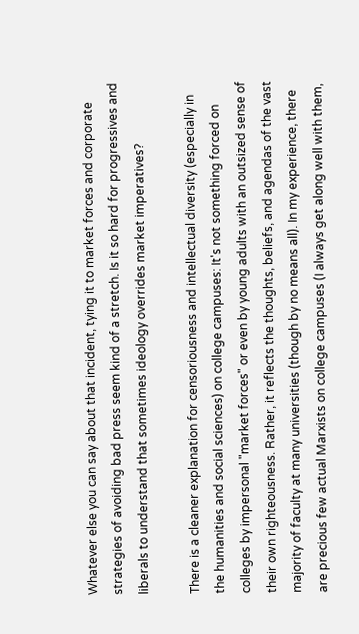Whatever else you can say about that incident, tying it to market forces and corporate strategies of avoiding bad press seem kind of a stretch. Is it so hard for progressives and liberals to understand that sometimes ideology overrides market imperatives?

There is a cleaner explanation for censoriousness and intellectual diversity (especially in the humanities and social sciences) on college campuses: It's not something forced on colleges by impersonal "market forces" or even by young adults with an outsized sense of their own righteousness. Rather, it reflects the thoughts, beliefs, and agendas of the vast majority of faculty at many universities (though by no means all). In my experience, there are precious few actual Marxists on college campuses (I always get along well with them,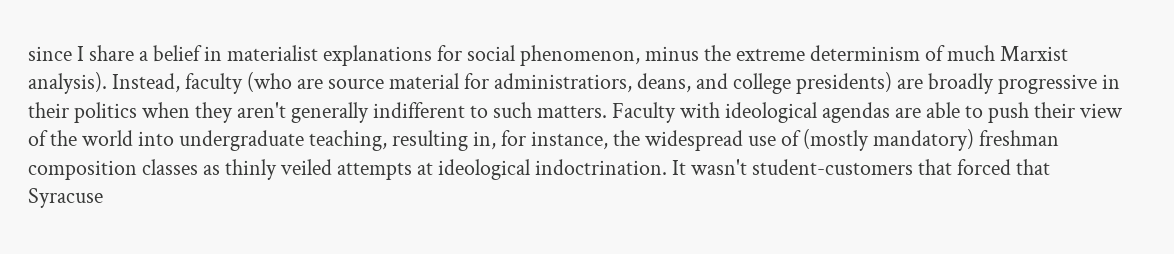since I share a belief in materialist explanations for social phenomenon, minus the extreme determinism of much Marxist analysis). Instead, faculty (who are source material for administratiors, deans, and college presidents) are broadly progressive in their politics when they aren't generally indifferent to such matters. Faculty with ideological agendas are able to push their view of the world into undergraduate teaching, resulting in, for instance, the widespread use of (mostly mandatory) freshman composition classes as thinly veiled attempts at ideological indoctrination. It wasn't student-customers that forced that Syracuse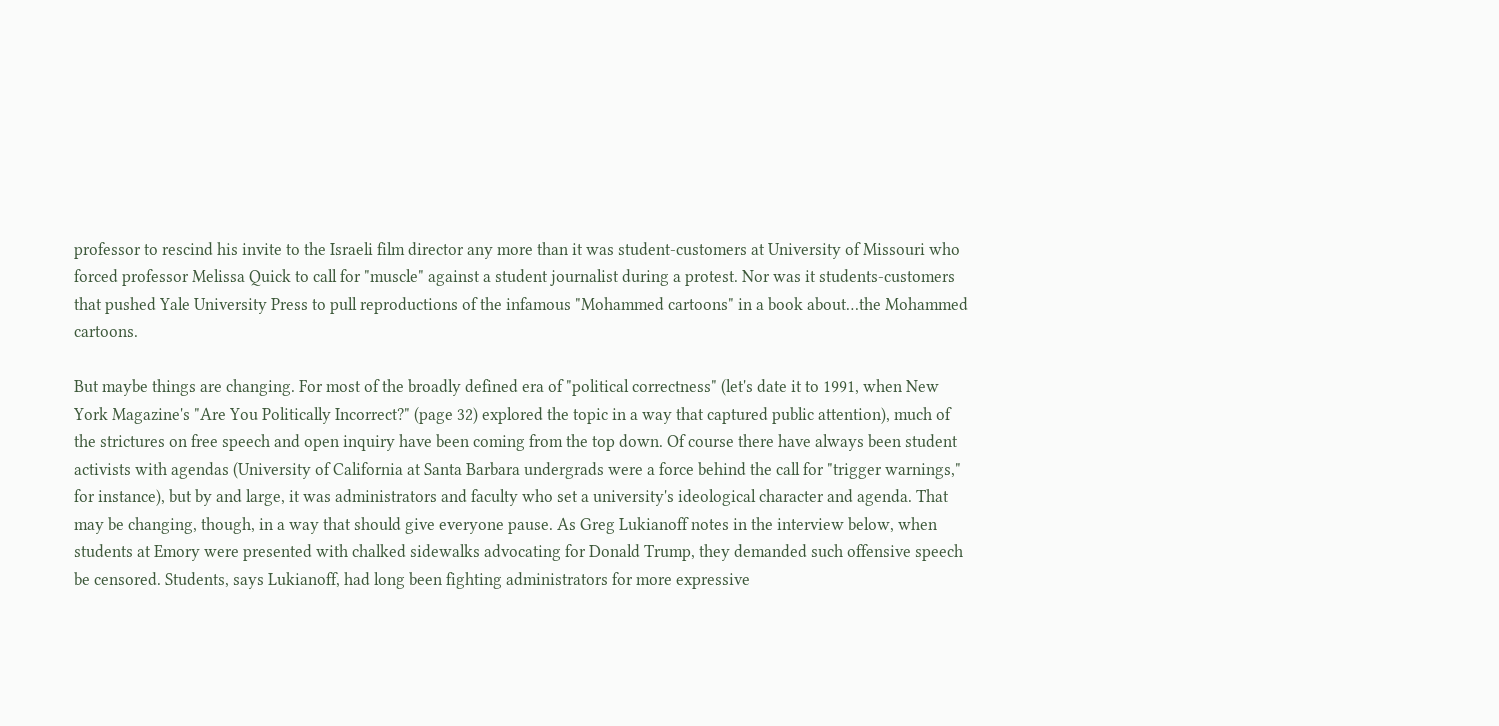professor to rescind his invite to the Israeli film director any more than it was student-customers at University of Missouri who forced professor Melissa Quick to call for "muscle" against a student journalist during a protest. Nor was it students-customers that pushed Yale University Press to pull reproductions of the infamous "Mohammed cartoons" in a book about…the Mohammed cartoons.

But maybe things are changing. For most of the broadly defined era of "political correctness" (let's date it to 1991, when New York Magazine's "Are You Politically Incorrect?" (page 32) explored the topic in a way that captured public attention), much of the strictures on free speech and open inquiry have been coming from the top down. Of course there have always been student activists with agendas (University of California at Santa Barbara undergrads were a force behind the call for "trigger warnings," for instance), but by and large, it was administrators and faculty who set a university's ideological character and agenda. That may be changing, though, in a way that should give everyone pause. As Greg Lukianoff notes in the interview below, when students at Emory were presented with chalked sidewalks advocating for Donald Trump, they demanded such offensive speech be censored. Students, says Lukianoff, had long been fighting administrators for more expressive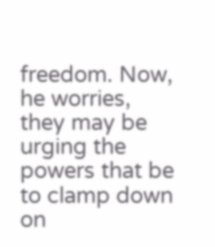freedom. Now, he worries, they may be urging the powers that be to clamp down on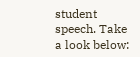student speech. Take a look below: